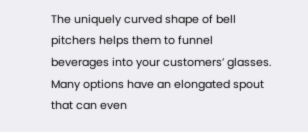The uniquely curved shape of bell pitchers helps them to funnel beverages into your customers’ glasses. Many options have an elongated spout that can even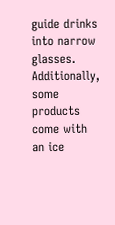guide drinks into narrow glasses. Additionally, some products come with an ice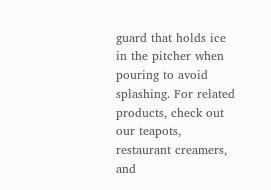guard that holds ice in the pitcher when pouring to avoid splashing. For related products, check out our teapots, restaurant creamers, and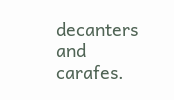decanters and carafes.